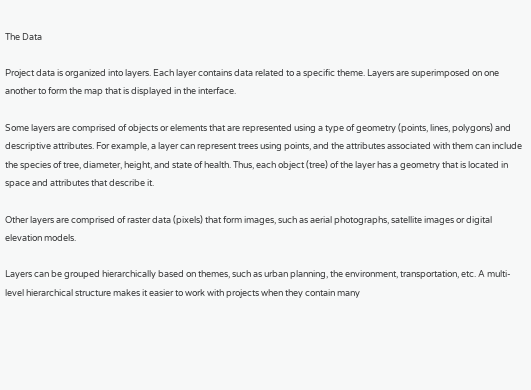The Data

Project data is organized into layers. Each layer contains data related to a specific theme. Layers are superimposed on one another to form the map that is displayed in the interface.

Some layers are comprised of objects or elements that are represented using a type of geometry (points, lines, polygons) and descriptive attributes. For example, a layer can represent trees using points, and the attributes associated with them can include the species of tree, diameter, height, and state of health. Thus, each object (tree) of the layer has a geometry that is located in space and attributes that describe it.

Other layers are comprised of raster data (pixels) that form images, such as aerial photographs, satellite images or digital elevation models.

Layers can be grouped hierarchically based on themes, such as urban planning, the environment, transportation, etc. A multi-level hierarchical structure makes it easier to work with projects when they contain many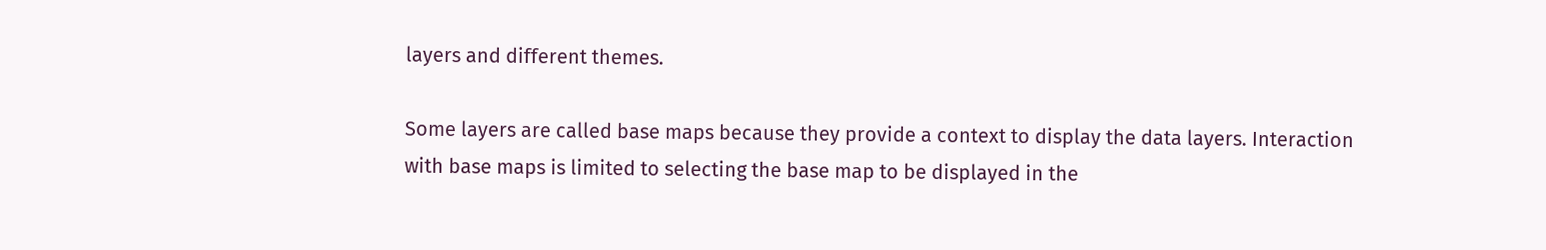layers and different themes.

Some layers are called base maps because they provide a context to display the data layers. Interaction with base maps is limited to selecting the base map to be displayed in the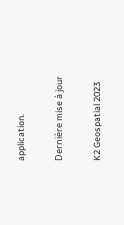application.

Dernière mise à jour

K2 Geospatial 2023